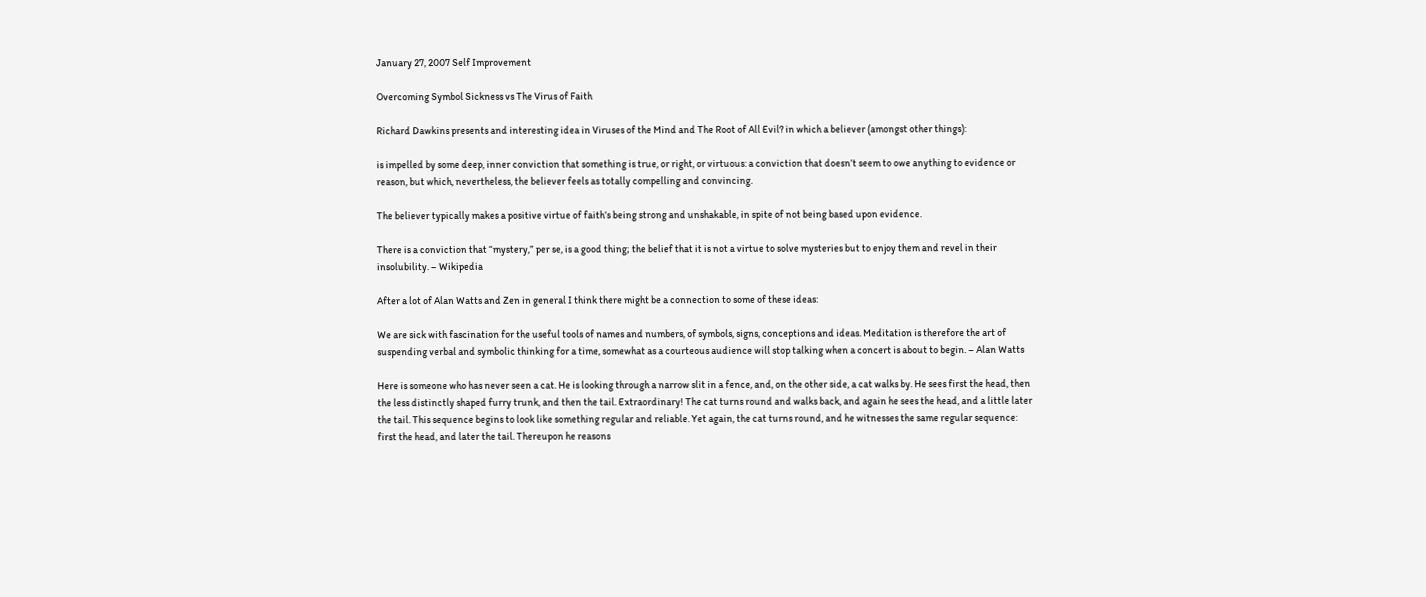January 27, 2007 Self Improvement

Overcoming Symbol Sickness vs The Virus of Faith

Richard Dawkins presents and interesting idea in Viruses of the Mind and The Root of All Evil? in which a believer (amongst other things):

is impelled by some deep, inner conviction that something is true, or right, or virtuous: a conviction that doesn’t seem to owe anything to evidence or reason, but which, nevertheless, the believer feels as totally compelling and convincing.

The believer typically makes a positive virtue of faith’s being strong and unshakable, in spite of not being based upon evidence.

There is a conviction that “mystery,” per se, is a good thing; the belief that it is not a virtue to solve mysteries but to enjoy them and revel in their insolubility. – Wikipedia

After a lot of Alan Watts and Zen in general I think there might be a connection to some of these ideas:

We are sick with fascination for the useful tools of names and numbers, of symbols, signs, conceptions and ideas. Meditation is therefore the art of suspending verbal and symbolic thinking for a time, somewhat as a courteous audience will stop talking when a concert is about to begin. – Alan Watts

Here is someone who has never seen a cat. He is looking through a narrow slit in a fence, and, on the other side, a cat walks by. He sees first the head, then the less distinctly shaped furry trunk, and then the tail. Extraordinary! The cat turns round and walks back, and again he sees the head, and a little later the tail. This sequence begins to look like something regular and reliable. Yet again, the cat turns round, and he witnesses the same regular sequence: first the head, and later the tail. Thereupon he reasons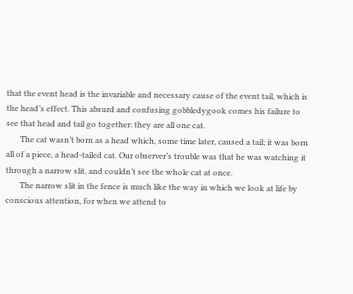that the event head is the invariable and necessary cause of the event tail, which is the head’s effect. This absurd and confusing gobbledygook comes his failure to see that head and tail go together: they are all one cat.
       The cat wasn’t born as a head which, some time later, caused a tail; it was born all of a piece, a head-tailed cat. Our observer’s trouble was that he was watching it through a narrow slit, and couldn’t see the whole cat at once.
       The narrow slit in the fence is much like the way in which we look at life by conscious attention, for when we attend to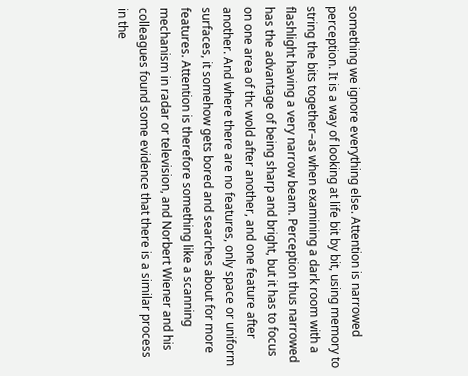something we ignore everything else. Attention is narrowed perception. It is a way of looking at life bit by bit, using memory to string the bits together–as when examining a dark room with a flashlight having a very narrow beam. Perception thus narrowed has the advantage of being sharp and bright, but it has to focus on one area of thc wold after another, and one feature after another. And where there are no features, only space or uniform surfaces, it somehow gets bored and searches about for more features. Attention is therefore something like a scanning mechanism in radar or television, and Norbert Wiener and his colleagues found some evidence that there is a similar process in the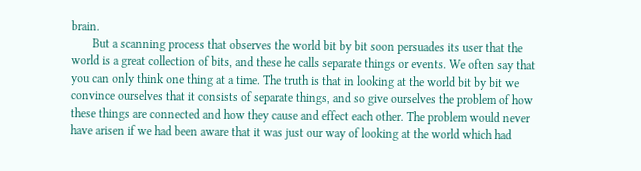brain.
       But a scanning process that observes the world bit by bit soon persuades its user that the world is a great collection of bits, and these he calls separate things or events. We often say that you can only think one thing at a time. The truth is that in looking at the world bit by bit we convince ourselves that it consists of separate things, and so give ourselves the problem of how these things are connected and how they cause and effect each other. The problem would never have arisen if we had been aware that it was just our way of looking at the world which had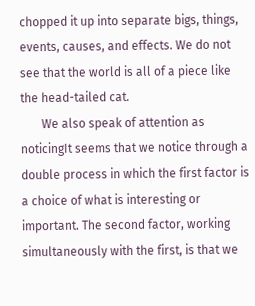chopped it up into separate bigs, things, events, causes, and effects. We do not see that the world is all of a piece like the head-tailed cat.
       We also speak of attention as noticingIt seems that we notice through a double process in which the first factor is a choice of what is interesting or important. The second factor, working simultaneously with the first, is that we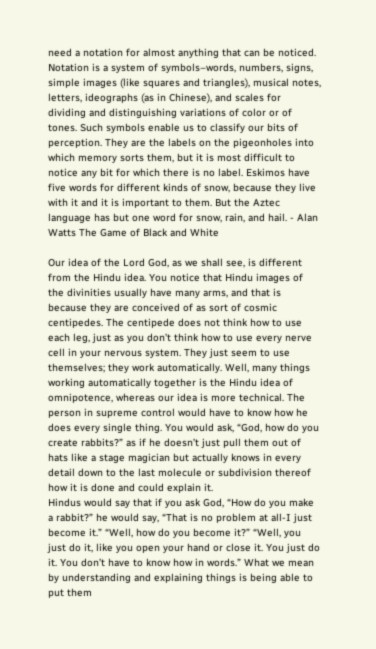need a notation for almost anything that can be noticed. Notation is a system of symbols–words, numbers, signs, simple images (like squares and triangles), musical notes, letters, ideographs (as in Chinese), and scales for dividing and distinguishing variations of color or of tones. Such symbols enable us to classify our bits of perception. They are the labels on the pigeonholes into which memory sorts them, but it is most difficult to notice any bit for which there is no label. Eskimos have five words for different kinds of snow, because they live with it and it is important to them. But the Aztec language has but one word for snow, rain, and hail. - Alan Watts The Game of Black and White

Our idea of the Lord God, as we shall see, is different from the Hindu idea. You notice that Hindu images of the divinities usually have many arms, and that is because they are conceived of as sort of cosmic centipedes. The centipede does not think how to use each leg, just as you don’t think how to use every nerve cell in your nervous system. They just seem to use themselves; they work automatically. Well, many things working automatically together is the Hindu idea of omnipotence, whereas our idea is more technical. The person in supreme control would have to know how he does every single thing. You would ask, “God, how do you create rabbits?” as if he doesn’t just pull them out of hats like a stage magician but actually knows in every detail down to the last molecule or subdivision thereof how it is done and could explain it.
Hindus would say that if you ask God, “How do you make a rabbit?” he would say, “That is no problem at all-I just become it.” “Well, how do you become it?” “Well, you just do it, like you open your hand or close it. You just do it. You don’t have to know how in words.” What we mean by understanding and explaining things is being able to put them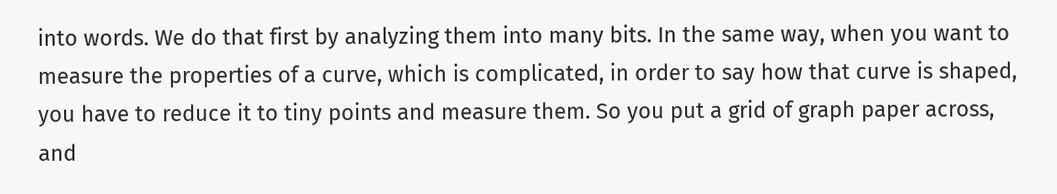into words. We do that first by analyzing them into many bits. In the same way, when you want to measure the properties of a curve, which is complicated, in order to say how that curve is shaped, you have to reduce it to tiny points and measure them. So you put a grid of graph paper across, and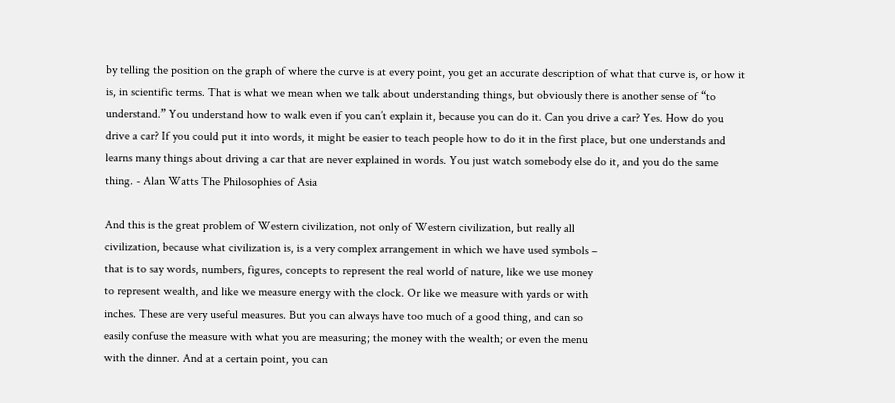by telling the position on the graph of where the curve is at every point, you get an accurate description of what that curve is, or how it is, in scientific terms. That is what we mean when we talk about understanding things, but obviously there is another sense of “to understand.” You understand how to walk even if you can’t explain it, because you can do it. Can you drive a car? Yes. How do you drive a car? If you could put it into words, it might be easier to teach people how to do it in the first place, but one understands and learns many things about driving a car that are never explained in words. You just watch somebody else do it, and you do the same thing. - Alan Watts The Philosophies of Asia

And this is the great problem of Western civilization, not only of Western civilization, but really all
civilization, because what civilization is, is a very complex arrangement in which we have used symbols –
that is to say words, numbers, figures, concepts to represent the real world of nature, like we use money
to represent wealth, and like we measure energy with the clock. Or like we measure with yards or with
inches. These are very useful measures. But you can always have too much of a good thing, and can so
easily confuse the measure with what you are measuring; the money with the wealth; or even the menu
with the dinner. And at a certain point, you can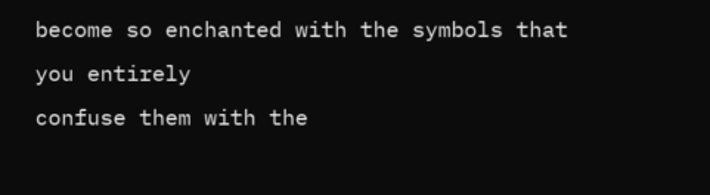become so enchanted with the symbols that you entirely
confuse them with the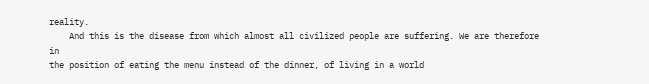reality.
    And this is the disease from which almost all civilized people are suffering. We are therefore in
the position of eating the menu instead of the dinner, of living in a world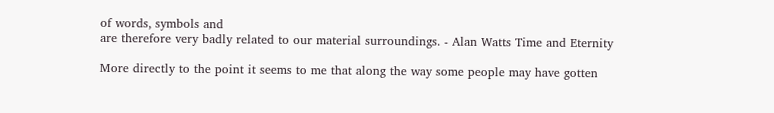of words, symbols and
are therefore very badly related to our material surroundings. - Alan Watts Time and Eternity

More directly to the point it seems to me that along the way some people may have gotten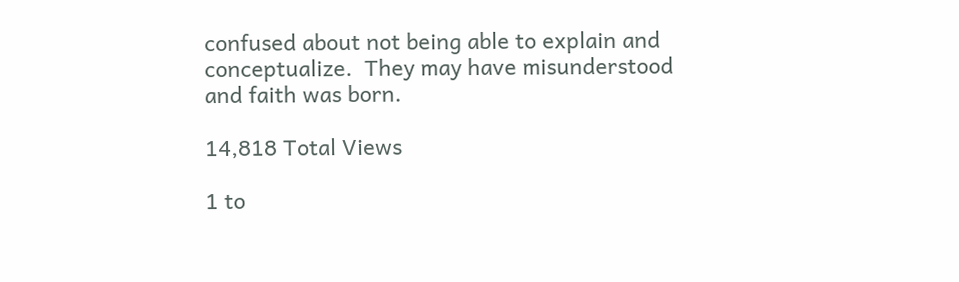confused about not being able to explain and conceptualize.  They may have misunderstood and faith was born.

14,818 Total Views

1 to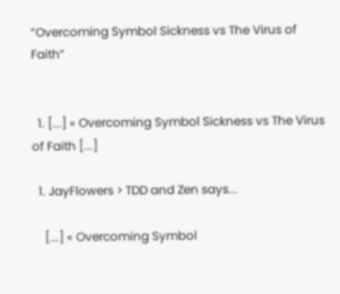“Overcoming Symbol Sickness vs The Virus of Faith”


  1. [...] « Overcoming Symbol Sickness vs The Virus of Faith [...]

  1. JayFlowers > TDD and Zen says...

    [...] « Overcoming Symbol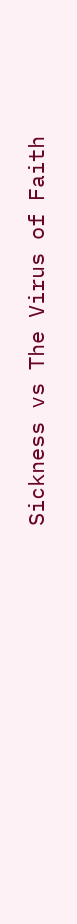Sickness vs The Virus of Faith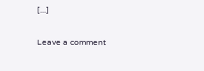[...]

Leave a comment